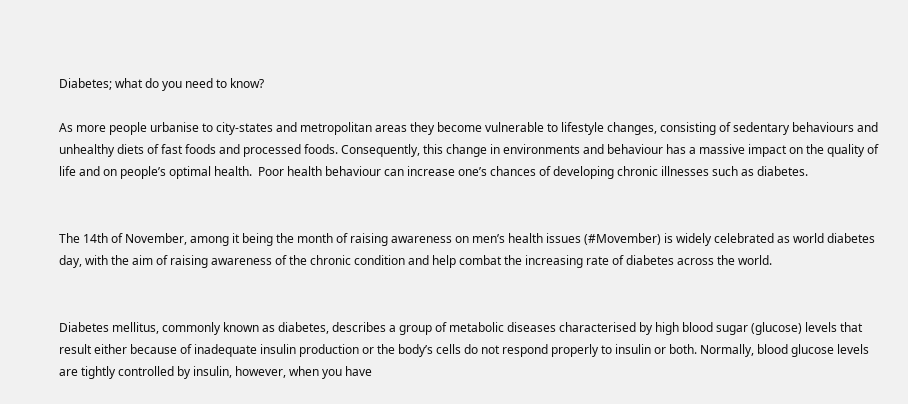Diabetes; what do you need to know?

As more people urbanise to city-states and metropolitan areas they become vulnerable to lifestyle changes, consisting of sedentary behaviours and unhealthy diets of fast foods and processed foods. Consequently, this change in environments and behaviour has a massive impact on the quality of life and on people’s optimal health.  Poor health behaviour can increase one’s chances of developing chronic illnesses such as diabetes.


The 14th of November, among it being the month of raising awareness on men’s health issues (#Movember) is widely celebrated as world diabetes day, with the aim of raising awareness of the chronic condition and help combat the increasing rate of diabetes across the world.


Diabetes mellitus, commonly known as diabetes, describes a group of metabolic diseases characterised by high blood sugar (glucose) levels that result either because of inadequate insulin production or the body’s cells do not respond properly to insulin or both. Normally, blood glucose levels are tightly controlled by insulin, however, when you have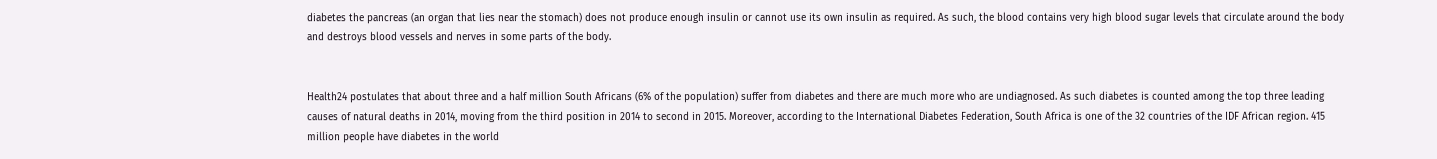diabetes the pancreas (an organ that lies near the stomach) does not produce enough insulin or cannot use its own insulin as required. As such, the blood contains very high blood sugar levels that circulate around the body and destroys blood vessels and nerves in some parts of the body.


Health24 postulates that about three and a half million South Africans (6% of the population) suffer from diabetes and there are much more who are undiagnosed. As such diabetes is counted among the top three leading causes of natural deaths in 2014, moving from the third position in 2014 to second in 2015. Moreover, according to the International Diabetes Federation, South Africa is one of the 32 countries of the IDF African region. 415 million people have diabetes in the world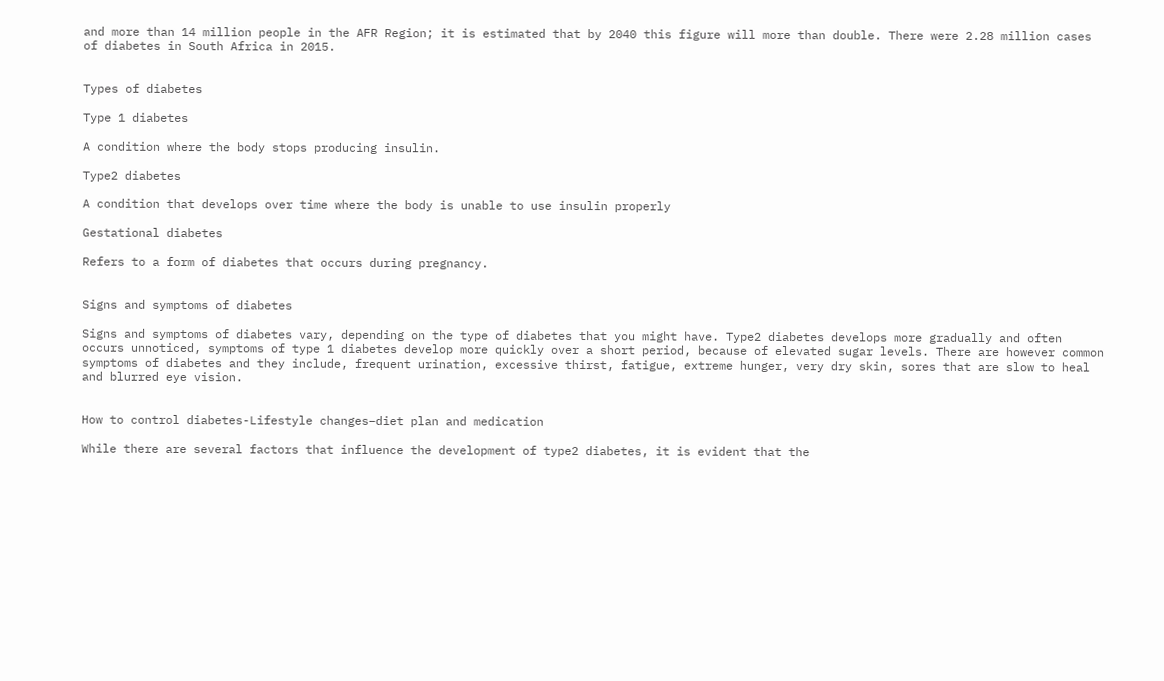and more than 14 million people in the AFR Region; it is estimated that by 2040 this figure will more than double. There were 2.28 million cases of diabetes in South Africa in 2015.


Types of diabetes

Type 1 diabetes

A condition where the body stops producing insulin.

Type2 diabetes

A condition that develops over time where the body is unable to use insulin properly

Gestational diabetes

Refers to a form of diabetes that occurs during pregnancy.


Signs and symptoms of diabetes

Signs and symptoms of diabetes vary, depending on the type of diabetes that you might have. Type2 diabetes develops more gradually and often occurs unnoticed, symptoms of type 1 diabetes develop more quickly over a short period, because of elevated sugar levels. There are however common symptoms of diabetes and they include, frequent urination, excessive thirst, fatigue, extreme hunger, very dry skin, sores that are slow to heal and blurred eye vision.


How to control diabetes-Lifestyle changes–diet plan and medication

While there are several factors that influence the development of type2 diabetes, it is evident that the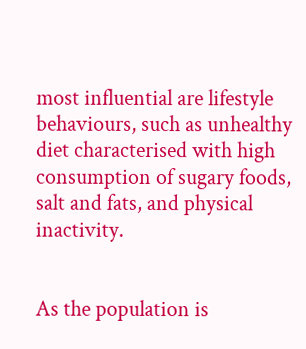most influential are lifestyle behaviours, such as unhealthy diet characterised with high consumption of sugary foods, salt and fats, and physical inactivity.


As the population is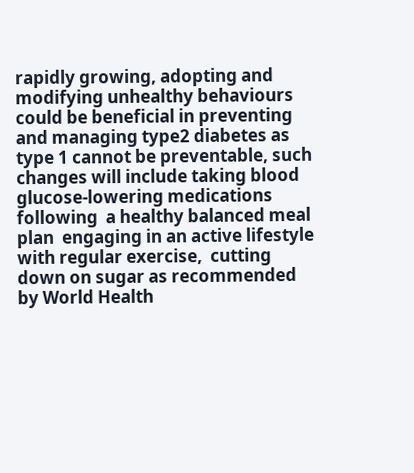rapidly growing, adopting and modifying unhealthy behaviours could be beneficial in preventing and managing type2 diabetes as type 1 cannot be preventable, such changes will include taking blood glucose-lowering medications  following  a healthy balanced meal plan  engaging in an active lifestyle with regular exercise,  cutting down on sugar as recommended by World Health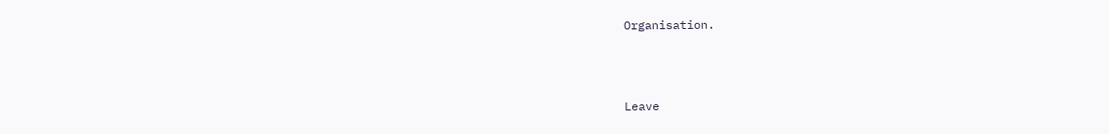Organisation.



Leave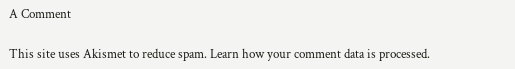A Comment

This site uses Akismet to reduce spam. Learn how your comment data is processed.